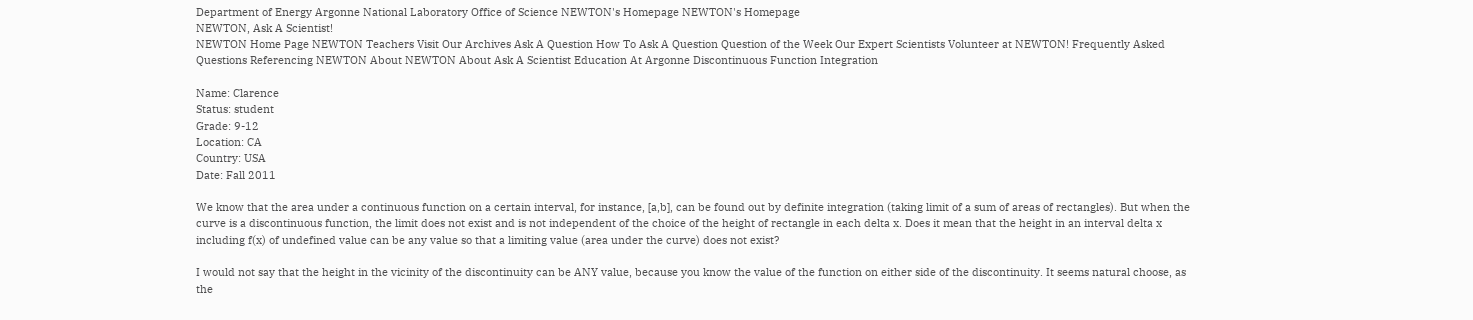Department of Energy Argonne National Laboratory Office of Science NEWTON's Homepage NEWTON's Homepage
NEWTON, Ask A Scientist!
NEWTON Home Page NEWTON Teachers Visit Our Archives Ask A Question How To Ask A Question Question of the Week Our Expert Scientists Volunteer at NEWTON! Frequently Asked Questions Referencing NEWTON About NEWTON About Ask A Scientist Education At Argonne Discontinuous Function Integration

Name: Clarence
Status: student
Grade: 9-12
Location: CA
Country: USA
Date: Fall 2011

We know that the area under a continuous function on a certain interval, for instance, [a,b], can be found out by definite integration (taking limit of a sum of areas of rectangles). But when the curve is a discontinuous function, the limit does not exist and is not independent of the choice of the height of rectangle in each delta x. Does it mean that the height in an interval delta x including f(x) of undefined value can be any value so that a limiting value (area under the curve) does not exist?

I would not say that the height in the vicinity of the discontinuity can be ANY value, because you know the value of the function on either side of the discontinuity. It seems natural choose, as the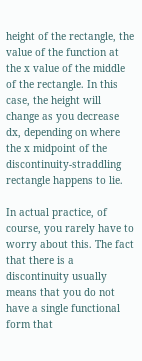height of the rectangle, the value of the function at the x value of the middle of the rectangle. In this case, the height will change as you decrease dx, depending on where the x midpoint of the discontinuity-straddling rectangle happens to lie.

In actual practice, of course, you rarely have to worry about this. The fact that there is a discontinuity usually means that you do not have a single functional form that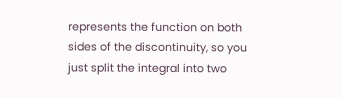represents the function on both sides of the discontinuity, so you just split the integral into two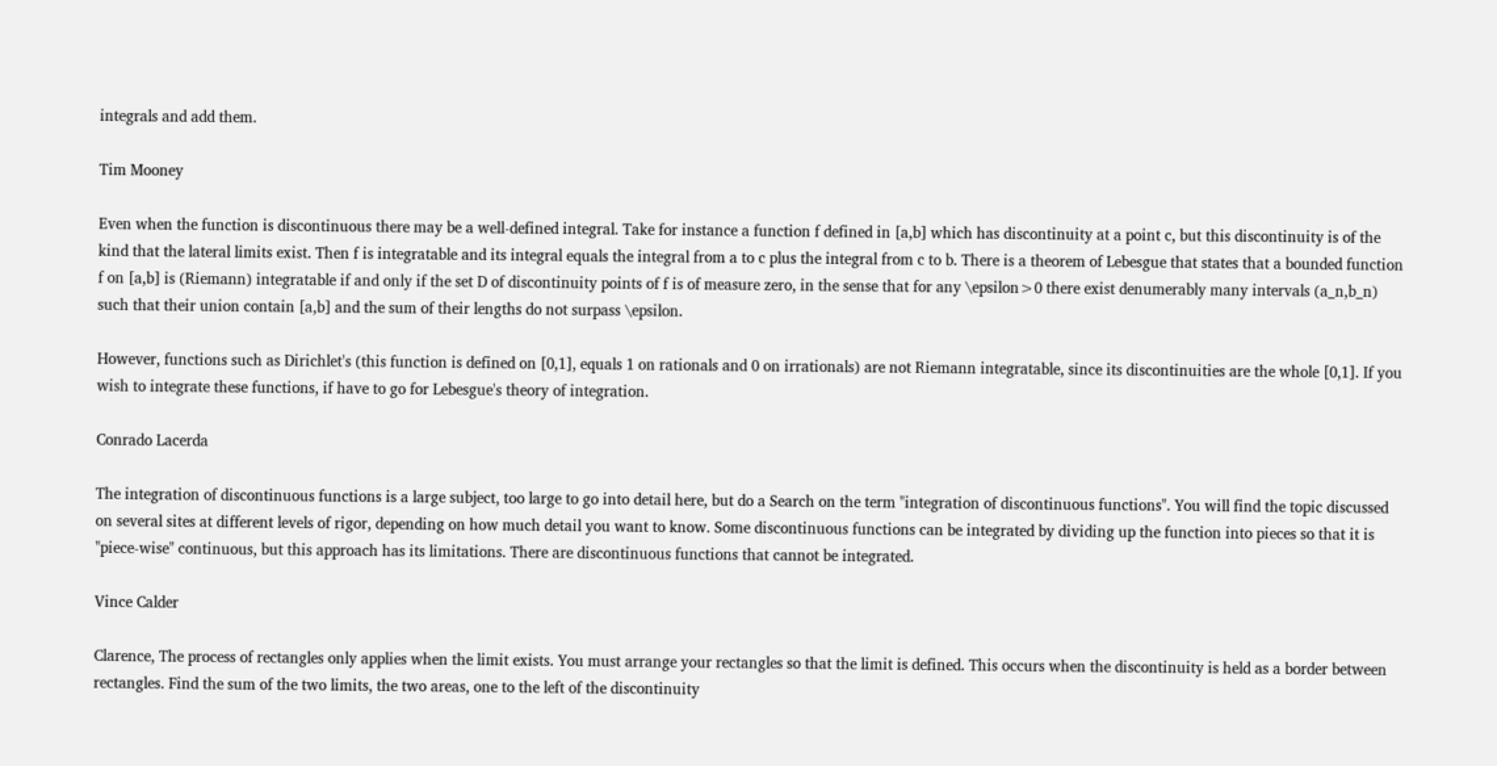integrals and add them.

Tim Mooney

Even when the function is discontinuous there may be a well-defined integral. Take for instance a function f defined in [a,b] which has discontinuity at a point c, but this discontinuity is of the kind that the lateral limits exist. Then f is integratable and its integral equals the integral from a to c plus the integral from c to b. There is a theorem of Lebesgue that states that a bounded function f on [a,b] is (Riemann) integratable if and only if the set D of discontinuity points of f is of measure zero, in the sense that for any \epsilon>0 there exist denumerably many intervals (a_n,b_n) such that their union contain [a,b] and the sum of their lengths do not surpass \epsilon.

However, functions such as Dirichlet's (this function is defined on [0,1], equals 1 on rationals and 0 on irrationals) are not Riemann integratable, since its discontinuities are the whole [0,1]. If you wish to integrate these functions, if have to go for Lebesgue's theory of integration.

Conrado Lacerda

The integration of discontinuous functions is a large subject, too large to go into detail here, but do a Search on the term "integration of discontinuous functions". You will find the topic discussed on several sites at different levels of rigor, depending on how much detail you want to know. Some discontinuous functions can be integrated by dividing up the function into pieces so that it is "piece-wise" continuous, but this approach has its limitations. There are discontinuous functions that cannot be integrated.

Vince Calder

Clarence, The process of rectangles only applies when the limit exists. You must arrange your rectangles so that the limit is defined. This occurs when the discontinuity is held as a border between rectangles. Find the sum of the two limits, the two areas, one to the left of the discontinuity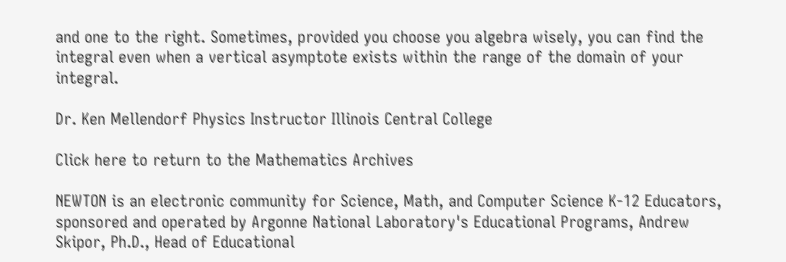and one to the right. Sometimes, provided you choose you algebra wisely, you can find the integral even when a vertical asymptote exists within the range of the domain of your integral.

Dr. Ken Mellendorf Physics Instructor Illinois Central College

Click here to return to the Mathematics Archives

NEWTON is an electronic community for Science, Math, and Computer Science K-12 Educators, sponsored and operated by Argonne National Laboratory's Educational Programs, Andrew Skipor, Ph.D., Head of Educational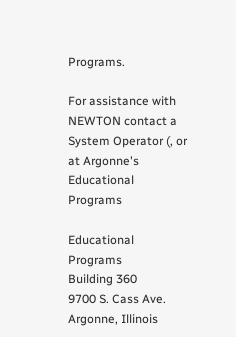Programs.

For assistance with NEWTON contact a System Operator (, or at Argonne's Educational Programs

Educational Programs
Building 360
9700 S. Cass Ave.
Argonne, Illinois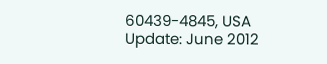60439-4845, USA
Update: June 2012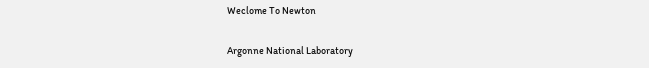Weclome To Newton

Argonne National Laboratory